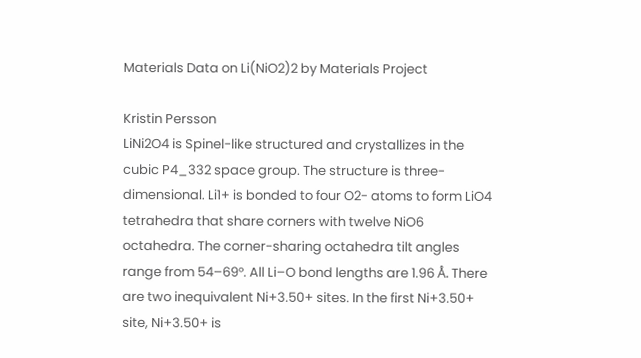Materials Data on Li(NiO2)2 by Materials Project

Kristin Persson
LiNi2O4 is Spinel-like structured and crystallizes in the cubic P4_332 space group. The structure is three-dimensional. Li1+ is bonded to four O2- atoms to form LiO4 tetrahedra that share corners with twelve NiO6 octahedra. The corner-sharing octahedra tilt angles range from 54–69°. All Li–O bond lengths are 1.96 Å. There are two inequivalent Ni+3.50+ sites. In the first Ni+3.50+ site, Ni+3.50+ is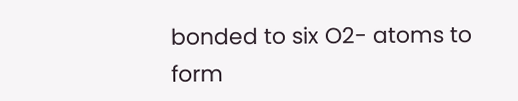bonded to six O2- atoms to form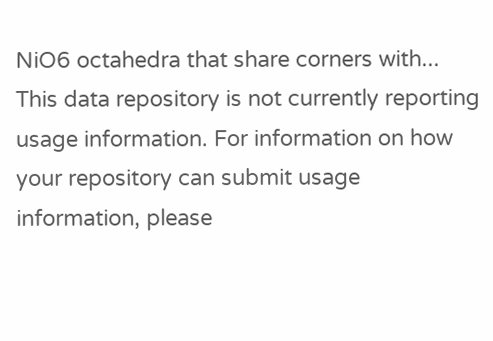NiO6 octahedra that share corners with...
This data repository is not currently reporting usage information. For information on how your repository can submit usage information, please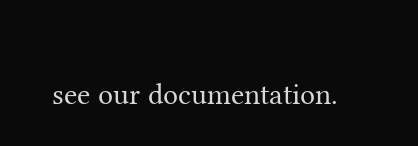see our documentation.